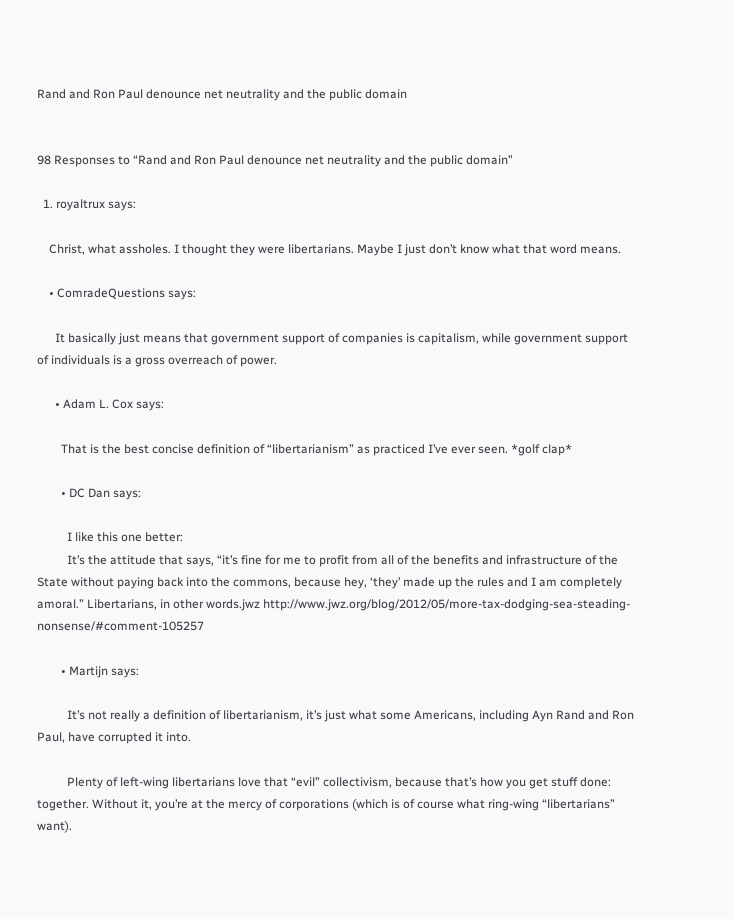Rand and Ron Paul denounce net neutrality and the public domain


98 Responses to “Rand and Ron Paul denounce net neutrality and the public domain”

  1. royaltrux says:

    Christ, what assholes. I thought they were libertarians. Maybe I just don’t know what that word means.

    • ComradeQuestions says:

      It basically just means that government support of companies is capitalism, while government support of individuals is a gross overreach of power.

      • Adam L. Cox says:

        That is the best concise definition of “libertarianism” as practiced I’ve ever seen. *golf clap*

        • DC Dan says:

          I like this one better:
          It’s the attitude that says, “it’s fine for me to profit from all of the benefits and infrastructure of the State without paying back into the commons, because hey, ‘they’ made up the rules and I am completely amoral.” Libertarians, in other words.jwz http://www.jwz.org/blog/2012/05/more-tax-dodging-sea-steading-nonsense/#comment-105257

        • Martijn says:

          It’s not really a definition of libertarianism, it’s just what some Americans, including Ayn Rand and Ron Paul, have corrupted it into.

          Plenty of left-wing libertarians love that “evil” collectivism, because that’s how you get stuff done: together. Without it, you’re at the mercy of corporations (which is of course what ring-wing “libertarians” want).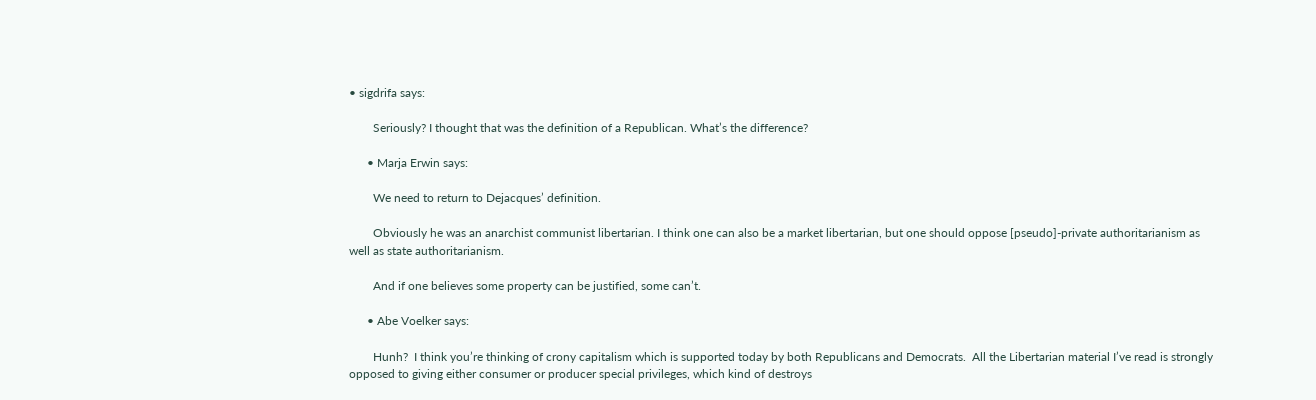• sigdrifa says:

        Seriously? I thought that was the definition of a Republican. What’s the difference?

      • Marja Erwin says:

        We need to return to Dejacques’ definition.

        Obviously he was an anarchist communist libertarian. I think one can also be a market libertarian, but one should oppose [pseudo]-private authoritarianism as well as state authoritarianism.

        And if one believes some property can be justified, some can’t.

      • Abe Voelker says:

        Hunh?  I think you’re thinking of crony capitalism which is supported today by both Republicans and Democrats.  All the Libertarian material I’ve read is strongly opposed to giving either consumer or producer special privileges, which kind of destroys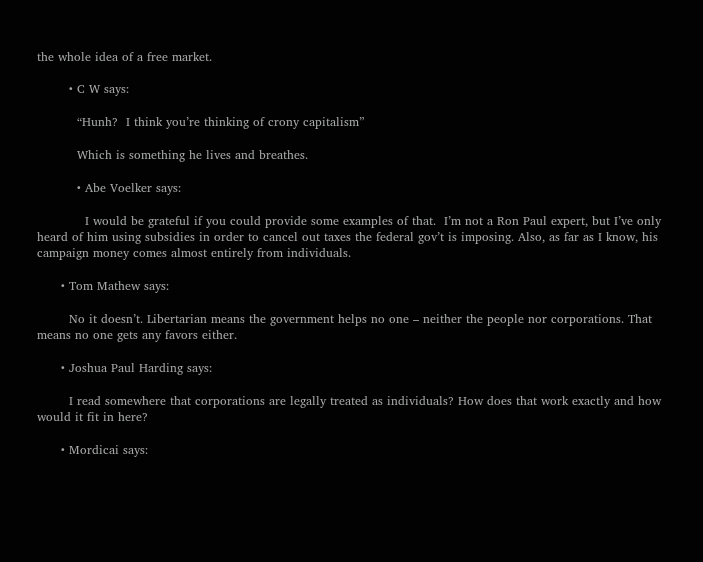the whole idea of a free market.

        • C W says:

          “Hunh?  I think you’re thinking of crony capitalism”

          Which is something he lives and breathes.

          • Abe Voelker says:

            I would be grateful if you could provide some examples of that.  I’m not a Ron Paul expert, but I’ve only heard of him using subsidies in order to cancel out taxes the federal gov’t is imposing. Also, as far as I know, his campaign money comes almost entirely from individuals.

      • Tom Mathew says:

        No it doesn’t. Libertarian means the government helps no one – neither the people nor corporations. That means no one gets any favors either.

      • Joshua Paul Harding says:

        I read somewhere that corporations are legally treated as individuals? How does that work exactly and how would it fit in here?

      • Mordicai says: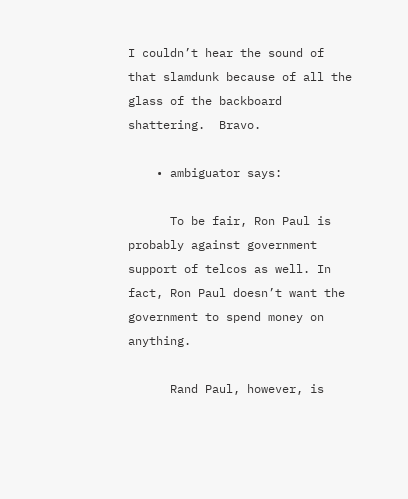I couldn’t hear the sound of that slamdunk because of all the glass of the backboard shattering.  Bravo.

    • ambiguator says:

      To be fair, Ron Paul is probably against government support of telcos as well. In fact, Ron Paul doesn’t want the government to spend money on anything.

      Rand Paul, however, is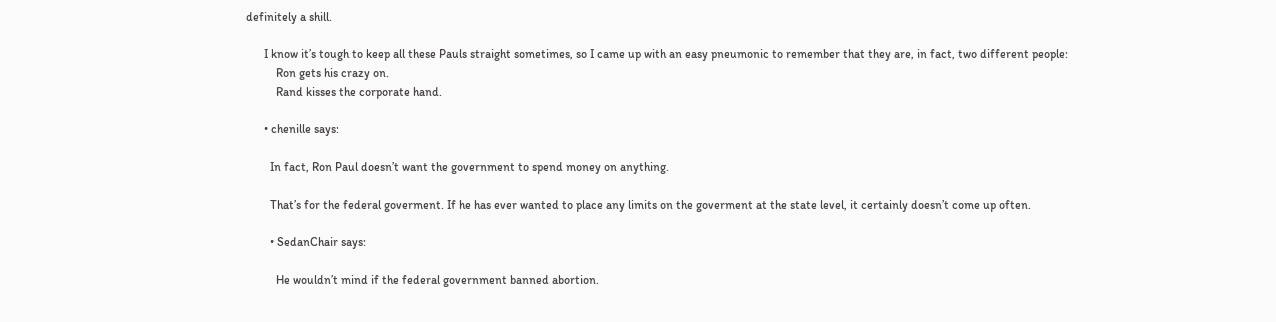definitely a shill.

      I know it’s tough to keep all these Pauls straight sometimes, so I came up with an easy pneumonic to remember that they are, in fact, two different people:
          Ron gets his crazy on.
          Rand kisses the corporate hand.

      • chenille says:

        In fact, Ron Paul doesn’t want the government to spend money on anything.

        That’s for the federal goverment. If he has ever wanted to place any limits on the goverment at the state level, it certainly doesn’t come up often.

        • SedanChair says:

          He wouldn’t mind if the federal government banned abortion.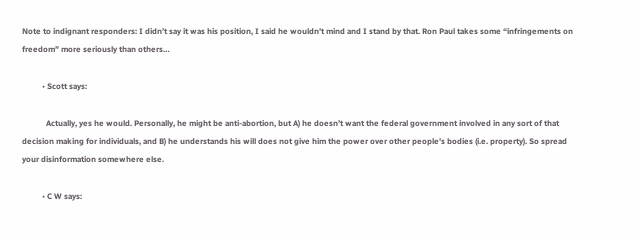Note to indignant responders: I didn’t say it was his position, I said he wouldn’t mind and I stand by that. Ron Paul takes some “infringements on freedom” more seriously than others…

          • Scott says:

            Actually, yes he would. Personally, he might be anti-abortion, but A) he doesn’t want the federal government involved in any sort of that decision making for individuals, and B) he understands his will does not give him the power over other people’s bodies (i.e. property). So spread your disinformation somewhere else.

          • C W says: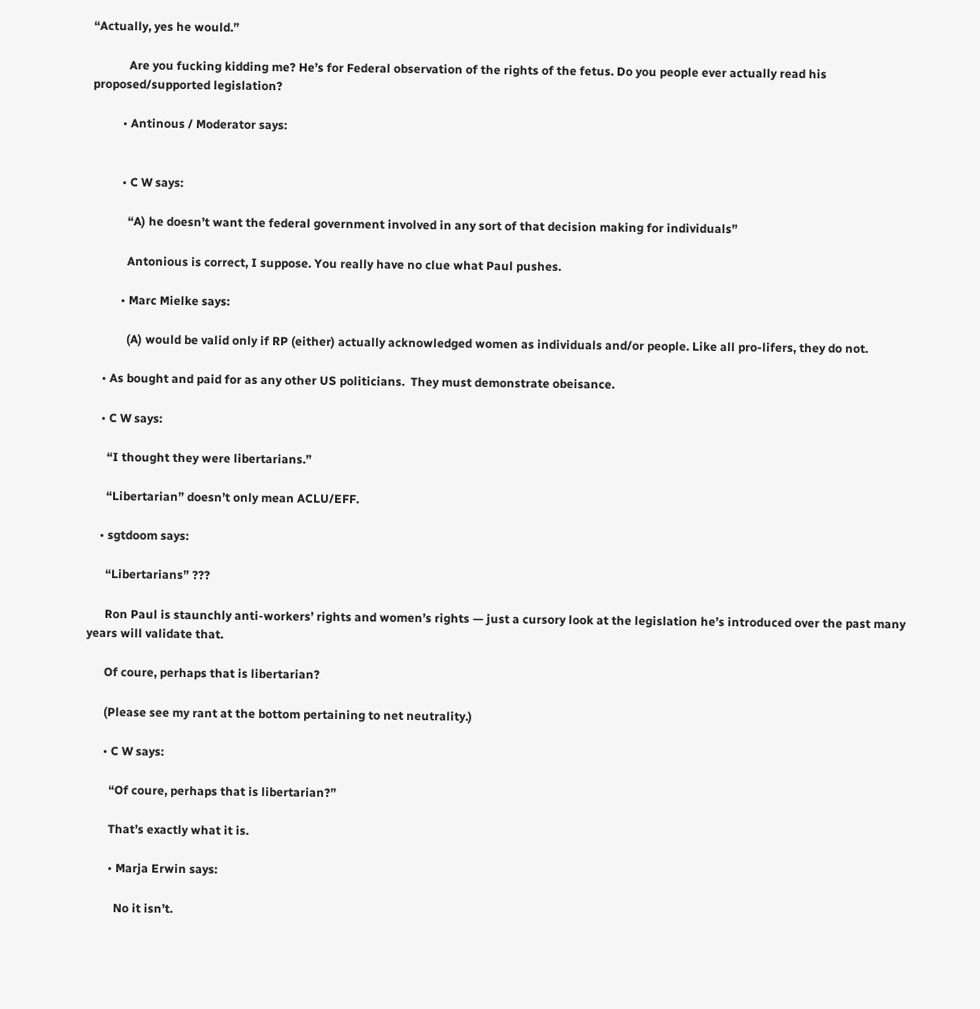“Actually, yes he would.”

            Are you fucking kidding me? He’s for Federal observation of the rights of the fetus. Do you people ever actually read his proposed/supported legislation?

          • Antinous / Moderator says:


          • C W says:

            “A) he doesn’t want the federal government involved in any sort of that decision making for individuals”

            Antonious is correct, I suppose. You really have no clue what Paul pushes.

          • Marc Mielke says:

            (A) would be valid only if RP (either) actually acknowledged women as individuals and/or people. Like all pro-lifers, they do not.

    • As bought and paid for as any other US politicians.  They must demonstrate obeisance.

    • C W says:

      “I thought they were libertarians.”

      “Libertarian” doesn’t only mean ACLU/EFF.

    • sgtdoom says:

      “Libertarians” ???

      Ron Paul is staunchly anti-workers’ rights and women’s rights — just a cursory look at the legislation he’s introduced over the past many years will validate that.

      Of coure, perhaps that is libertarian?

      (Please see my rant at the bottom pertaining to net neutrality.)

      • C W says:

        “Of coure, perhaps that is libertarian?”

        That’s exactly what it is.

        • Marja Erwin says:

          No it isn’t.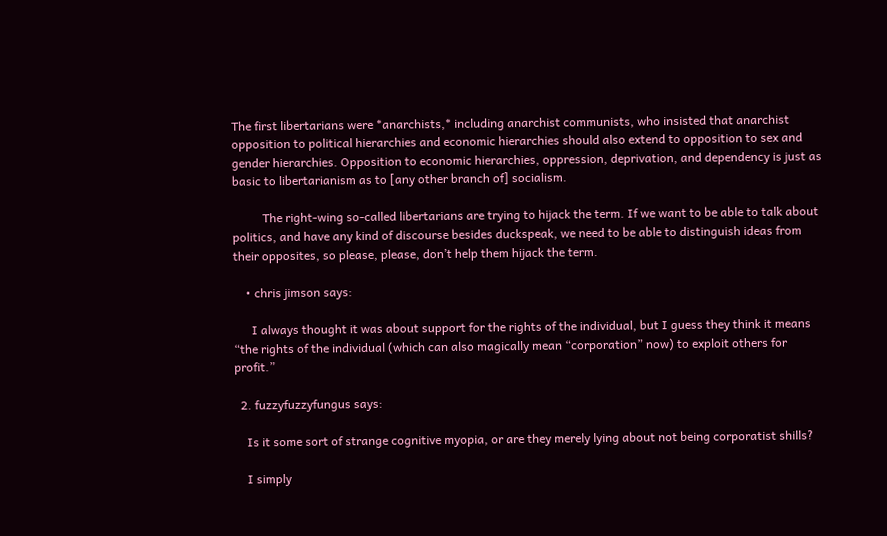The first libertarians were *anarchists,* including anarchist communists, who insisted that anarchist opposition to political hierarchies and economic hierarchies should also extend to opposition to sex and gender hierarchies. Opposition to economic hierarchies, oppression, deprivation, and dependency is just as basic to libertarianism as to [any other branch of] socialism.

          The right-wing so-called libertarians are trying to hijack the term. If we want to be able to talk about politics, and have any kind of discourse besides duckspeak, we need to be able to distinguish ideas from their opposites, so please, please, don’t help them hijack the term.

    • chris jimson says:

      I always thought it was about support for the rights of the individual, but I guess they think it means “the rights of the individual (which can also magically mean “corporation” now) to exploit others for profit.”

  2. fuzzyfuzzyfungus says:

    Is it some sort of strange cognitive myopia, or are they merely lying about not being corporatist shills?

    I simply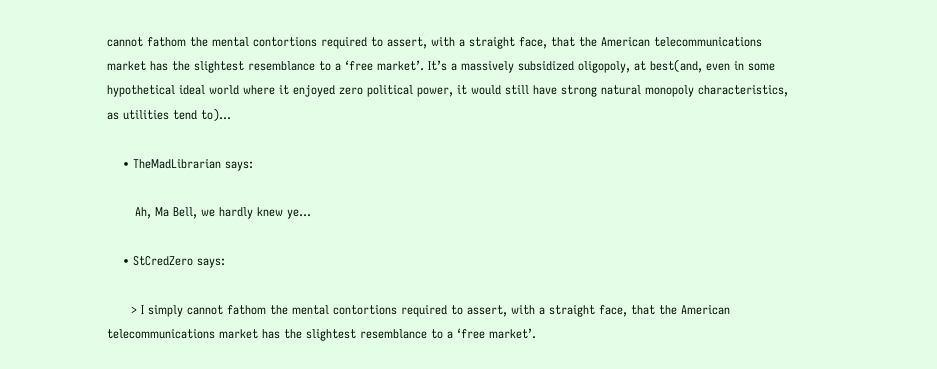cannot fathom the mental contortions required to assert, with a straight face, that the American telecommunications market has the slightest resemblance to a ‘free market’. It’s a massively subsidized oligopoly, at best(and, even in some hypothetical ideal world where it enjoyed zero political power, it would still have strong natural monopoly characteristics, as utilities tend to)…

    • TheMadLibrarian says:

       Ah, Ma Bell, we hardly knew ye…

    • StCredZero says:

      > I simply cannot fathom the mental contortions required to assert, with a straight face, that the American telecommunications market has the slightest resemblance to a ‘free market’.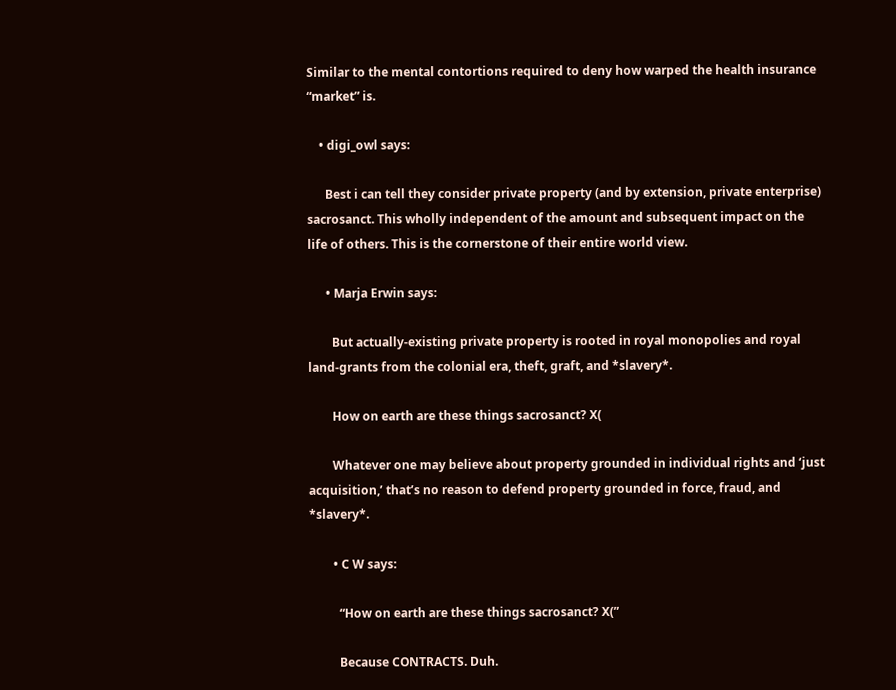Similar to the mental contortions required to deny how warped the health insurance “market” is.

    • digi_owl says:

      Best i can tell they consider private property (and by extension, private enterprise) sacrosanct. This wholly independent of the amount and subsequent impact on the life of others. This is the cornerstone of their entire world view.

      • Marja Erwin says:

        But actually-existing private property is rooted in royal monopolies and royal land-grants from the colonial era, theft, graft, and *slavery*.

        How on earth are these things sacrosanct? X(

        Whatever one may believe about property grounded in individual rights and ‘just acquisition,’ that’s no reason to defend property grounded in force, fraud, and *slavery*.

        • C W says:

          “How on earth are these things sacrosanct? X(”

          Because CONTRACTS. Duh.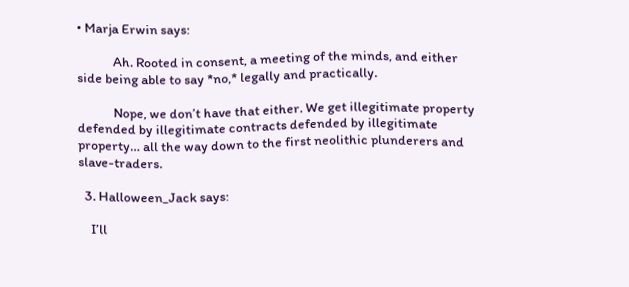• Marja Erwin says:

            Ah. Rooted in consent, a meeting of the minds, and either side being able to say *no,* legally and practically.

            Nope, we don’t have that either. We get illegitimate property defended by illegitimate contracts defended by illegitimate property… all the way down to the first neolithic plunderers and slave-traders.

  3. Halloween_Jack says:

    I’ll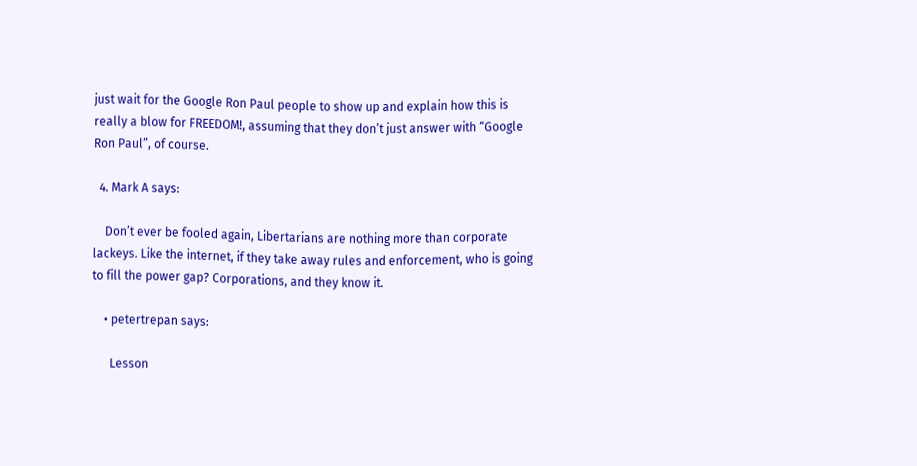just wait for the Google Ron Paul people to show up and explain how this is really a blow for FREEDOM!, assuming that they don’t just answer with “Google Ron Paul”, of course.

  4. Mark A says:

    Don’t ever be fooled again, Libertarians are nothing more than corporate lackeys. Like the internet, if they take away rules and enforcement, who is going to fill the power gap? Corporations, and they know it.

    • petertrepan says:

      Lesson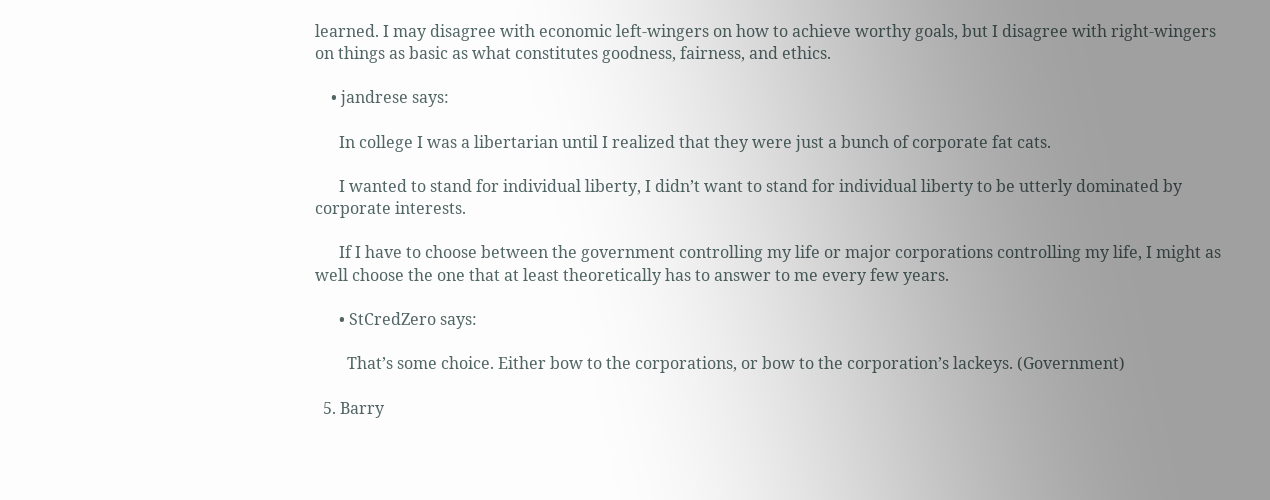learned. I may disagree with economic left-wingers on how to achieve worthy goals, but I disagree with right-wingers on things as basic as what constitutes goodness, fairness, and ethics.

    • jandrese says:

      In college I was a libertarian until I realized that they were just a bunch of corporate fat cats.

      I wanted to stand for individual liberty, I didn’t want to stand for individual liberty to be utterly dominated by corporate interests.

      If I have to choose between the government controlling my life or major corporations controlling my life, I might as well choose the one that at least theoretically has to answer to me every few years.

      • StCredZero says:

        That’s some choice. Either bow to the corporations, or bow to the corporation’s lackeys. (Government)

  5. Barry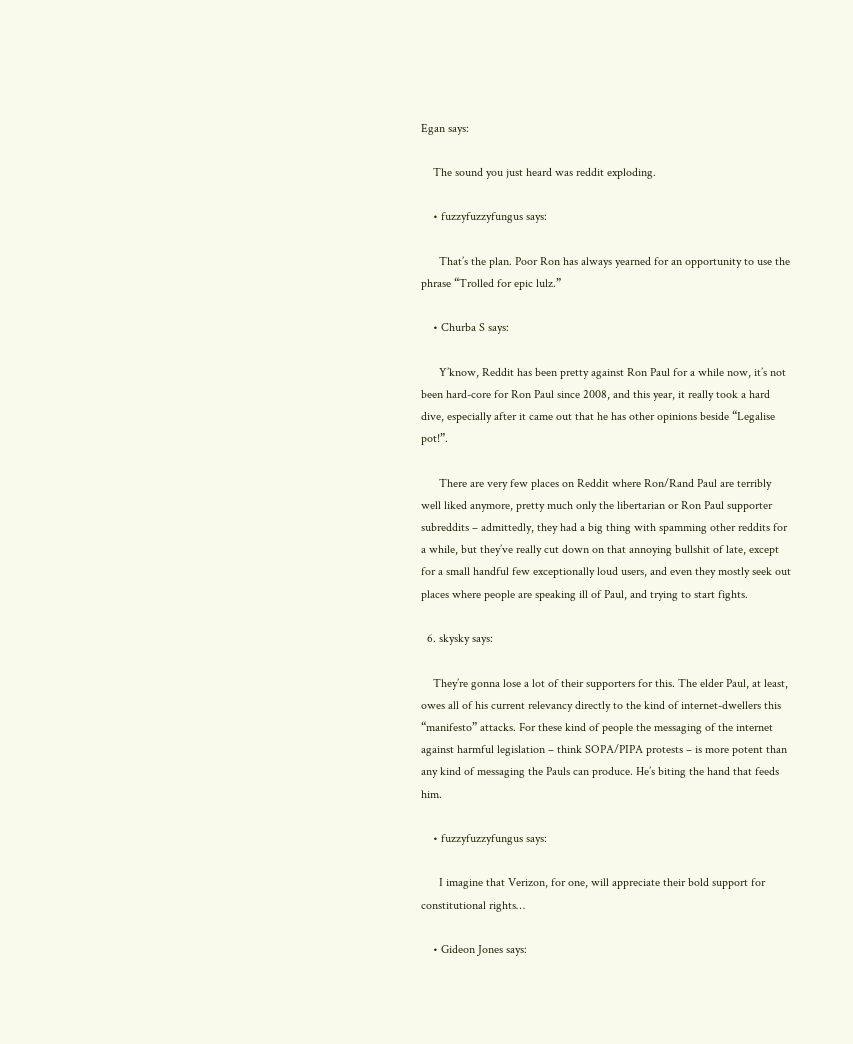Egan says:

    The sound you just heard was reddit exploding.

    • fuzzyfuzzyfungus says:

      That’s the plan. Poor Ron has always yearned for an opportunity to use the phrase “Trolled for epic lulz.”

    • Churba S says:

      Y’know, Reddit has been pretty against Ron Paul for a while now, it’s not been hard-core for Ron Paul since 2008, and this year, it really took a hard dive, especially after it came out that he has other opinions beside “Legalise pot!”.

      There are very few places on Reddit where Ron/Rand Paul are terribly well liked anymore, pretty much only the libertarian or Ron Paul supporter subreddits – admittedly, they had a big thing with spamming other reddits for a while, but they’ve really cut down on that annoying bullshit of late, except for a small handful few exceptionally loud users, and even they mostly seek out places where people are speaking ill of Paul, and trying to start fights.

  6. skysky says:

    They’re gonna lose a lot of their supporters for this. The elder Paul, at least, owes all of his current relevancy directly to the kind of internet-dwellers this “manifesto” attacks. For these kind of people the messaging of the internet against harmful legislation – think SOPA/PIPA protests – is more potent than any kind of messaging the Pauls can produce. He’s biting the hand that feeds him.

    • fuzzyfuzzyfungus says:

      I imagine that Verizon, for one, will appreciate their bold support for constitutional rights…

    • Gideon Jones says: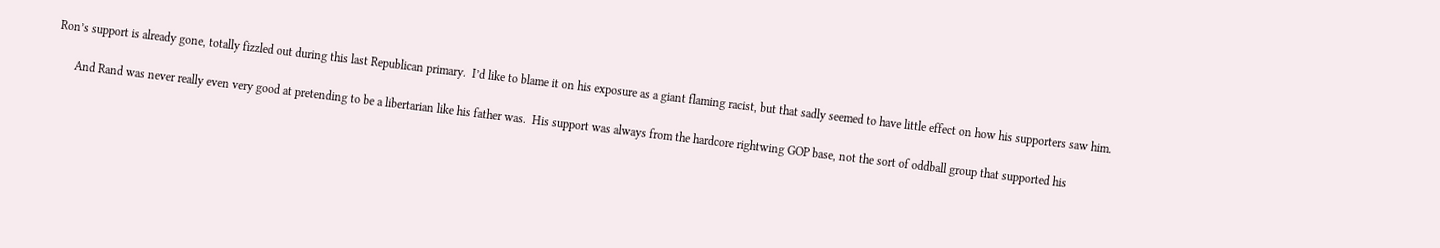Ron’s support is already gone, totally fizzled out during this last Republican primary.  I’d like to blame it on his exposure as a giant flaming racist, but that sadly seemed to have little effect on how his supporters saw him.

      And Rand was never really even very good at pretending to be a libertarian like his father was.  His support was always from the hardcore rightwing GOP base, not the sort of oddball group that supported his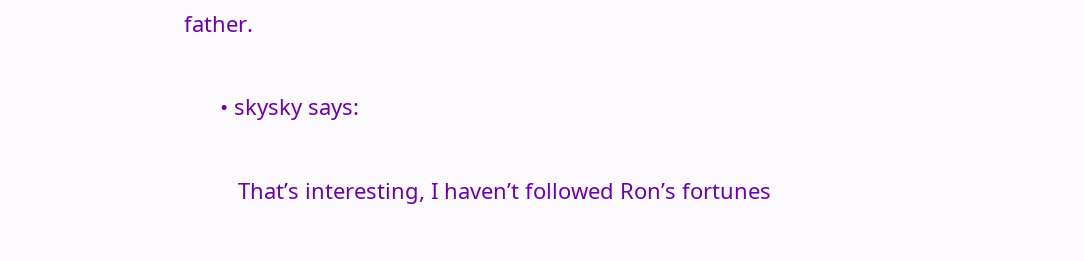father.

      • skysky says:

         That’s interesting, I haven’t followed Ron’s fortunes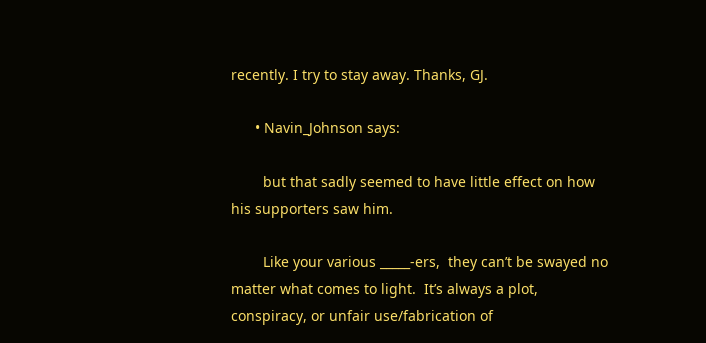recently. I try to stay away. Thanks, GJ.

      • Navin_Johnson says:

        but that sadly seemed to have little effect on how his supporters saw him.

        Like your various _____-ers,  they can’t be swayed no matter what comes to light.  It’s always a plot, conspiracy, or unfair use/fabrication of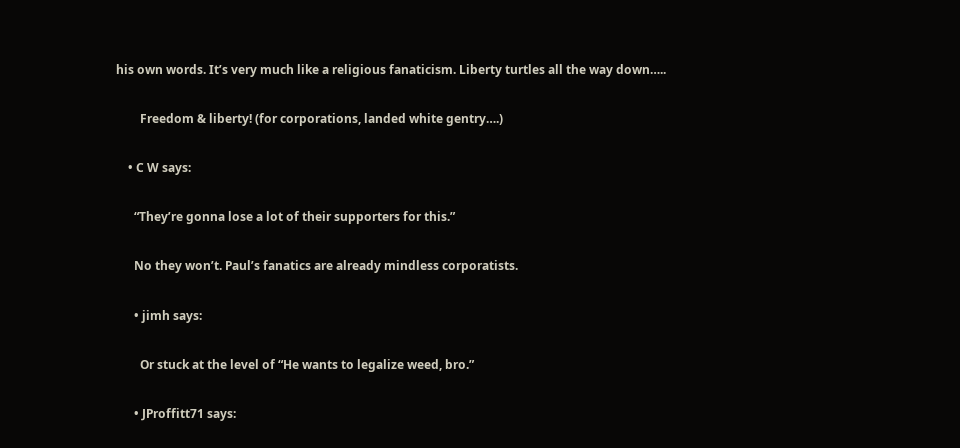his own words. It’s very much like a religious fanaticism. Liberty turtles all the way down…..

        Freedom & liberty! (for corporations, landed white gentry….)

    • C W says:

      “They’re gonna lose a lot of their supporters for this.”

      No they won’t. Paul’s fanatics are already mindless corporatists.

      • jimh says:

        Or stuck at the level of “He wants to legalize weed, bro.”

      • JProffitt71 says: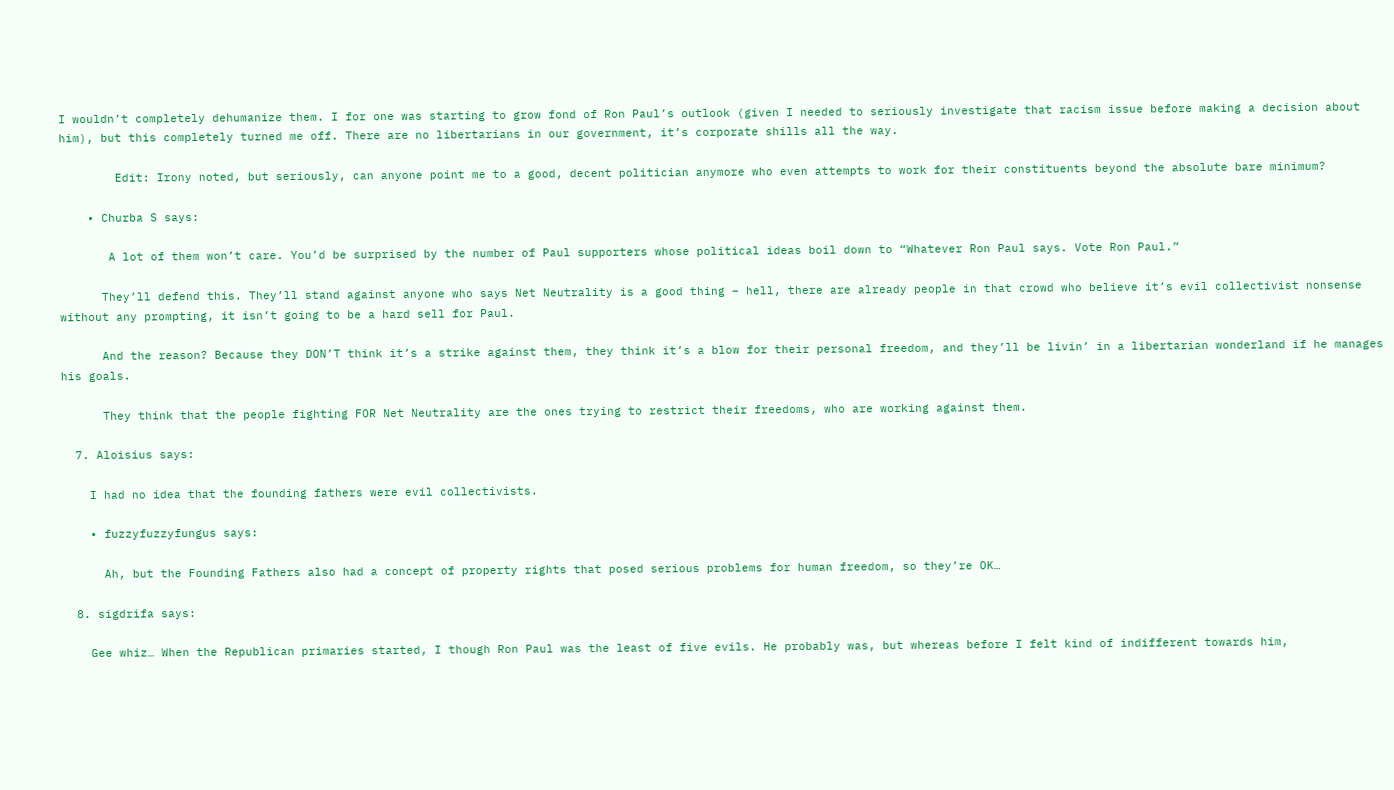I wouldn’t completely dehumanize them. I for one was starting to grow fond of Ron Paul’s outlook (given I needed to seriously investigate that racism issue before making a decision about him), but this completely turned me off. There are no libertarians in our government, it’s corporate shills all the way.

        Edit: Irony noted, but seriously, can anyone point me to a good, decent politician anymore who even attempts to work for their constituents beyond the absolute bare minimum?

    • Churba S says:

       A lot of them won’t care. You’d be surprised by the number of Paul supporters whose political ideas boil down to “Whatever Ron Paul says. Vote Ron Paul.”

      They’ll defend this. They’ll stand against anyone who says Net Neutrality is a good thing – hell, there are already people in that crowd who believe it’s evil collectivist nonsense without any prompting, it isn’t going to be a hard sell for Paul.

      And the reason? Because they DON’T think it’s a strike against them, they think it’s a blow for their personal freedom, and they’ll be livin’ in a libertarian wonderland if he manages his goals.

      They think that the people fighting FOR Net Neutrality are the ones trying to restrict their freedoms, who are working against them.

  7. Aloisius says:

    I had no idea that the founding fathers were evil collectivists.

    • fuzzyfuzzyfungus says:

      Ah, but the Founding Fathers also had a concept of property rights that posed serious problems for human freedom, so they’re OK…

  8. sigdrifa says:

    Gee whiz… When the Republican primaries started, I though Ron Paul was the least of five evils. He probably was, but whereas before I felt kind of indifferent towards him,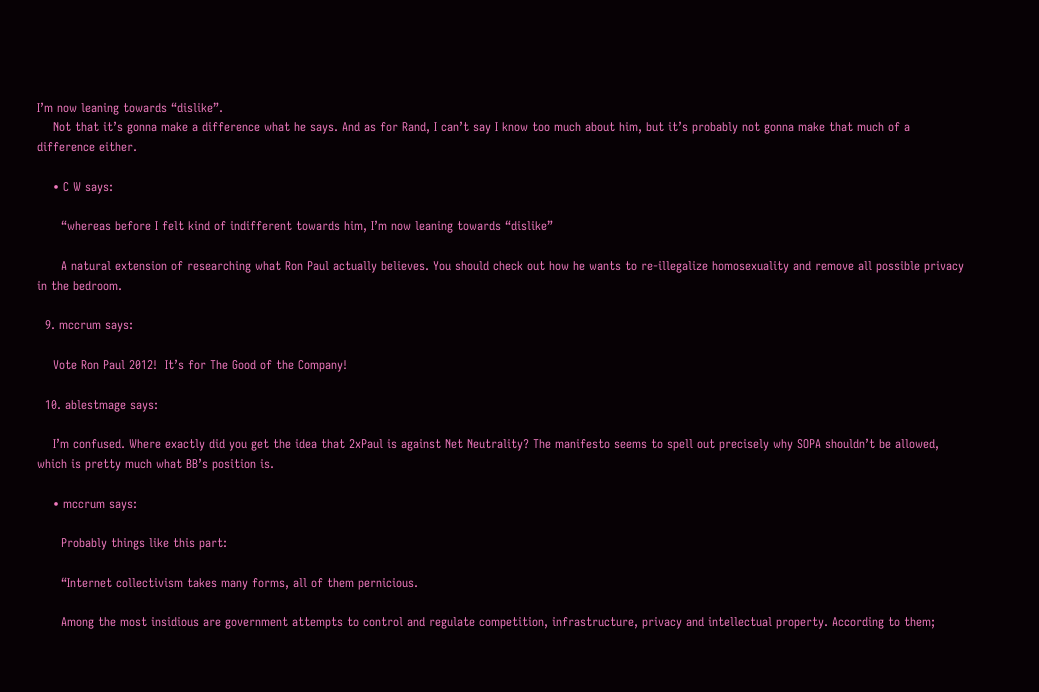I’m now leaning towards “dislike”.
    Not that it’s gonna make a difference what he says. And as for Rand, I can’t say I know too much about him, but it’s probably not gonna make that much of a difference either.

    • C W says:

      “whereas before I felt kind of indifferent towards him, I’m now leaning towards “dislike”

      A natural extension of researching what Ron Paul actually believes. You should check out how he wants to re-illegalize homosexuality and remove all possible privacy in the bedroom.

  9. mccrum says:

    Vote Ron Paul 2012!  It’s for The Good of the Company!

  10. ablestmage says:

    I’m confused. Where exactly did you get the idea that 2xPaul is against Net Neutrality? The manifesto seems to spell out precisely why SOPA shouldn’t be allowed, which is pretty much what BB’s position is.

    • mccrum says:

      Probably things like this part:

      “Internet collectivism takes many forms, all of them pernicious.

      Among the most insidious are government attempts to control and regulate competition, infrastructure, privacy and intellectual property. According to them;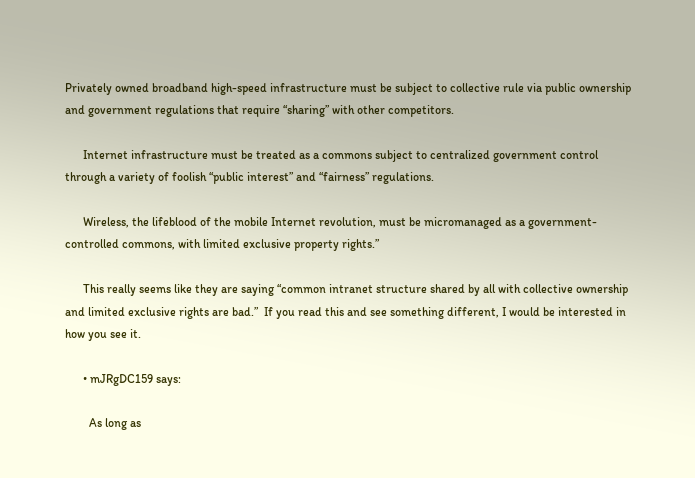Privately owned broadband high-speed infrastructure must be subject to collective rule via public ownership and government regulations that require “sharing” with other competitors.

      Internet infrastructure must be treated as a commons subject to centralized government control through a variety of foolish “public interest” and “fairness” regulations.

      Wireless, the lifeblood of the mobile Internet revolution, must be micromanaged as a government-controlled commons, with limited exclusive property rights.”

      This really seems like they are saying “common intranet structure shared by all with collective ownership and limited exclusive rights are bad.”  If you read this and see something different, I would be interested in how you see it.

      • mJRgDC159 says:

        As long as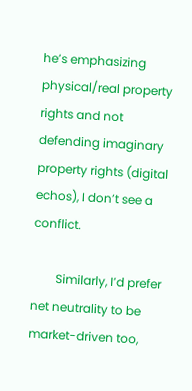he’s emphasizing physical/real property rights and not defending imaginary property rights (digital echos), I don’t see a conflict.

        Similarly, I’d prefer net neutrality to be market-driven too,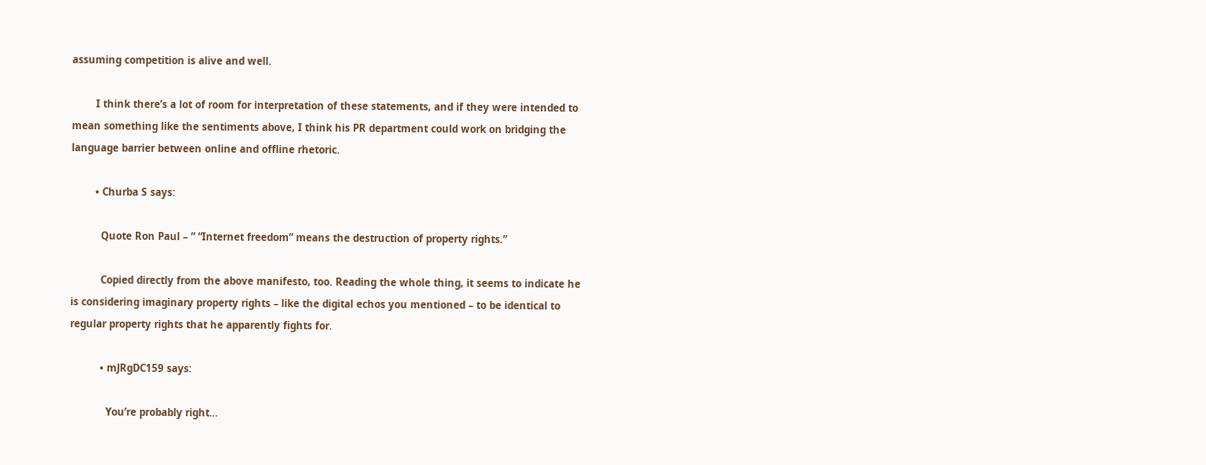assuming competition is alive and well.

        I think there’s a lot of room for interpretation of these statements, and if they were intended to mean something like the sentiments above, I think his PR department could work on bridging the language barrier between online and offline rhetoric.

        • Churba S says:

          Quote Ron Paul – ” “Internet freedom” means the destruction of property rights.”

          Copied directly from the above manifesto, too. Reading the whole thing, it seems to indicate he is considering imaginary property rights – like the digital echos you mentioned – to be identical to regular property rights that he apparently fights for.

          • mJRgDC159 says:

            You’re probably right…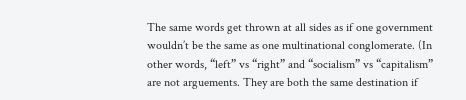The same words get thrown at all sides as if one government wouldn’t be the same as one multinational conglomerate. (In other words, “left” vs “right” and “socialism” vs “capitalism” are not arguements. They are both the same destination if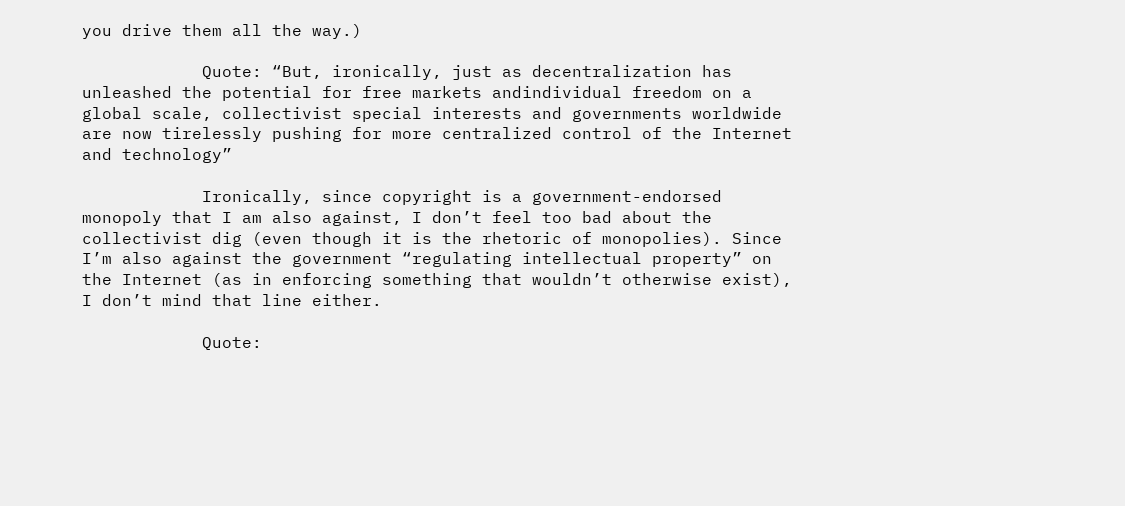you drive them all the way.)

            Quote: “But, ironically, just as decentralization has unleashed the potential for free markets andindividual freedom on a global scale, collectivist special interests and governments worldwide are now tirelessly pushing for more centralized control of the Internet and technology”

            Ironically, since copyright is a government-endorsed monopoly that I am also against, I don’t feel too bad about the collectivist dig (even though it is the rhetoric of monopolies). Since I’m also against the government “regulating intellectual property” on the Internet (as in enforcing something that wouldn’t otherwise exist), I don’t mind that line either.

            Quote: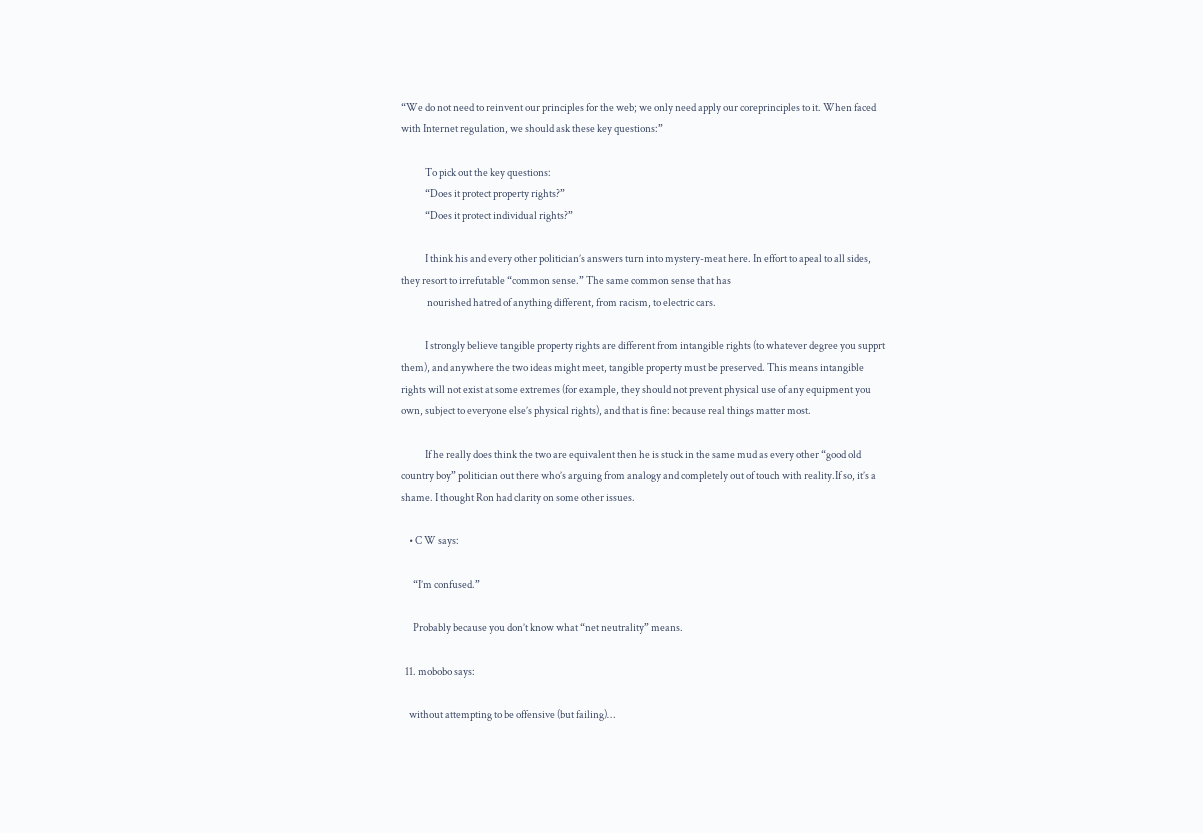“We do not need to reinvent our principles for the web; we only need apply our coreprinciples to it. When faced with Internet regulation, we should ask these key questions:”

            To pick out the key questions:
            “Does it protect property rights?”
            “Does it protect individual rights?”

            I think his and every other politician’s answers turn into mystery-meat here. In effort to apeal to all sides, they resort to irrefutable “common sense.” The same common sense that has
             nourished hatred of anything different, from racism, to electric cars.

            I strongly believe tangible property rights are different from intangible rights (to whatever degree you supprt them), and anywhere the two ideas might meet, tangible property must be preserved. This means intangible rights will not exist at some extremes (for example, they should not prevent physical use of any equipment you own, subject to everyone else’s physical rights), and that is fine: because real things matter most.

            If he really does think the two are equivalent then he is stuck in the same mud as every other “good old country boy” politician out there who’s arguing from analogy and completely out of touch with reality.If so, it’s a shame. I thought Ron had clarity on some other issues.

    • C W says:

      “I’m confused.”

      Probably because you don’t know what “net neutrality” means.

  11. mobobo says:

    without attempting to be offensive (but failing)…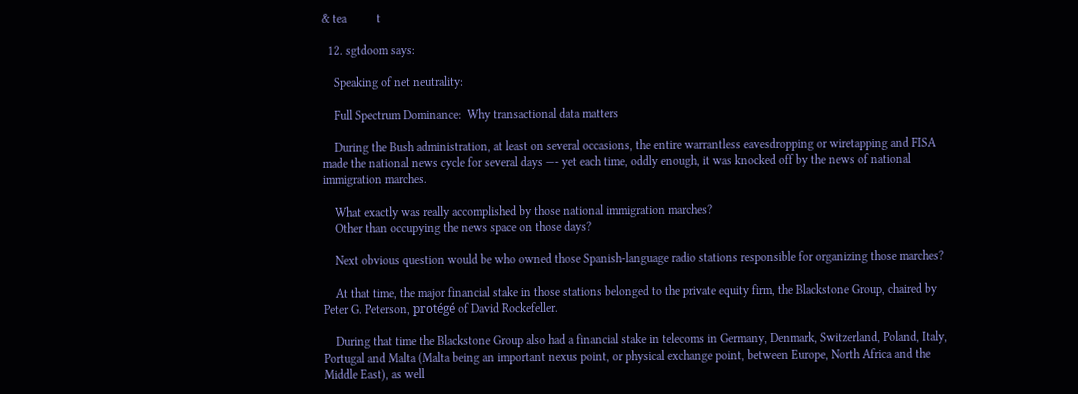& tea          t

  12. sgtdoom says:

    Speaking of net neutrality:

    Full Spectrum Dominance:  Why transactional data matters

    During the Bush administration, at least on several occasions, the entire warrantless eavesdropping or wiretapping and FISA made the national news cycle for several days —- yet each time, oddly enough, it was knocked off by the news of national immigration marches.

    What exactly was really accomplished by those national immigration marches?
    Other than occupying the news space on those days?

    Next obvious question would be who owned those Spanish-language radio stations responsible for organizing those marches?

    At that time, the major financial stake in those stations belonged to the private equity firm, the Blackstone Group, chaired by Peter G. Peterson, protégé of David Rockefeller.

    During that time the Blackstone Group also had a financial stake in telecoms in Germany, Denmark, Switzerland, Poland, Italy, Portugal and Malta (Malta being an important nexus point, or physical exchange point, between Europe, North Africa and the Middle East), as well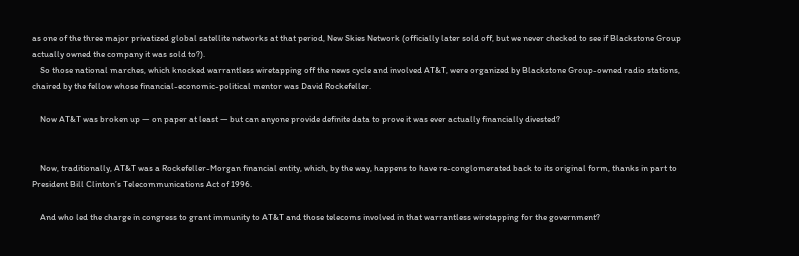as one of the three major privatized global satellite networks at that period, New Skies Network (officially later sold off, but we never checked to see if Blackstone Group actually owned the company it was sold to?).
    So those national marches, which knocked warrantless wiretapping off the news cycle and involved AT&T, were organized by Blackstone Group-owned radio stations, chaired by the fellow whose financial-economic-political mentor was David Rockefeller.

    Now AT&T was broken up — on paper at least — but can anyone provide definite data to prove it was ever actually financially divested?


    Now, traditionally, AT&T was a Rockefeller-Morgan financial entity, which, by the way, happens to have re-conglomerated back to its original form, thanks in part to President Bill Clinton’s Telecommunications Act of 1996.

    And who led the charge in congress to grant immunity to AT&T and those telecoms involved in that warrantless wiretapping for the government?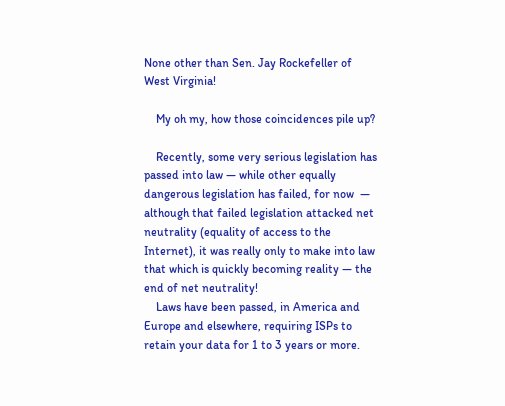None other than Sen. Jay Rockefeller of West Virginia!

    My oh my, how those coincidences pile up?

    Recently, some very serious legislation has passed into law — while other equally dangerous legislation has failed, for now  — although that failed legislation attacked net neutrality (equality of access to the Internet), it was really only to make into law that which is quickly becoming reality — the end of net neutrality!
    Laws have been passed, in America and Europe and elsewhere, requiring ISPs to retain your data for 1 to 3 years or more.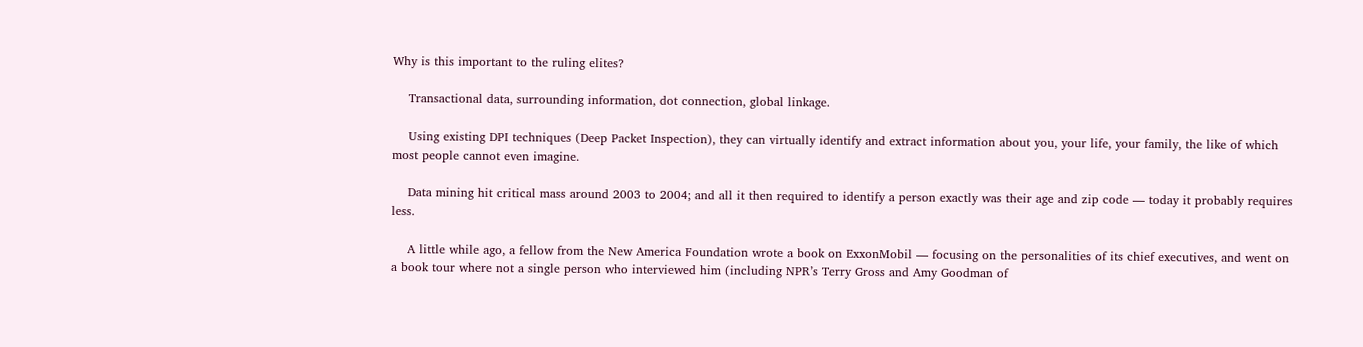Why is this important to the ruling elites?

    Transactional data, surrounding information, dot connection, global linkage.

    Using existing DPI techniques (Deep Packet Inspection), they can virtually identify and extract information about you, your life, your family, the like of which most people cannot even imagine.

    Data mining hit critical mass around 2003 to 2004; and all it then required to identify a person exactly was their age and zip code — today it probably requires less.

    A little while ago, a fellow from the New America Foundation wrote a book on ExxonMobil — focusing on the personalities of its chief executives, and went on a book tour where not a single person who interviewed him (including NPR’s Terry Gross and Amy Goodman of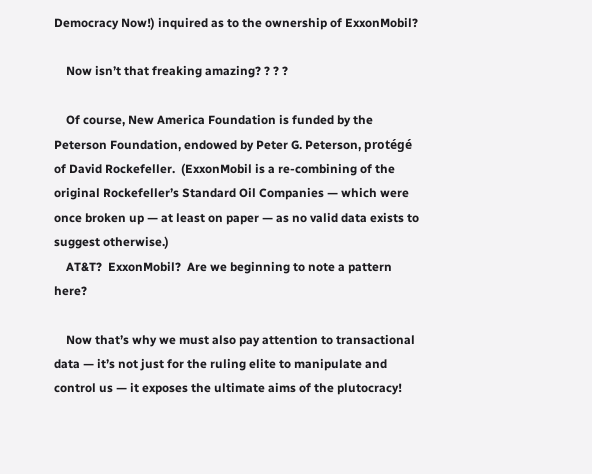Democracy Now!) inquired as to the ownership of ExxonMobil?

    Now isn’t that freaking amazing? ? ? ?

    Of course, New America Foundation is funded by the Peterson Foundation, endowed by Peter G. Peterson, protégé of David Rockefeller.  (ExxonMobil is a re-combining of the original Rockefeller’s Standard Oil Companies — which were once broken up — at least on paper — as no valid data exists to suggest otherwise.)
    AT&T?  ExxonMobil?  Are we beginning to note a pattern here?

    Now that’s why we must also pay attention to transactional data — it’s not just for the ruling elite to manipulate and control us — it exposes the ultimate aims of the plutocracy!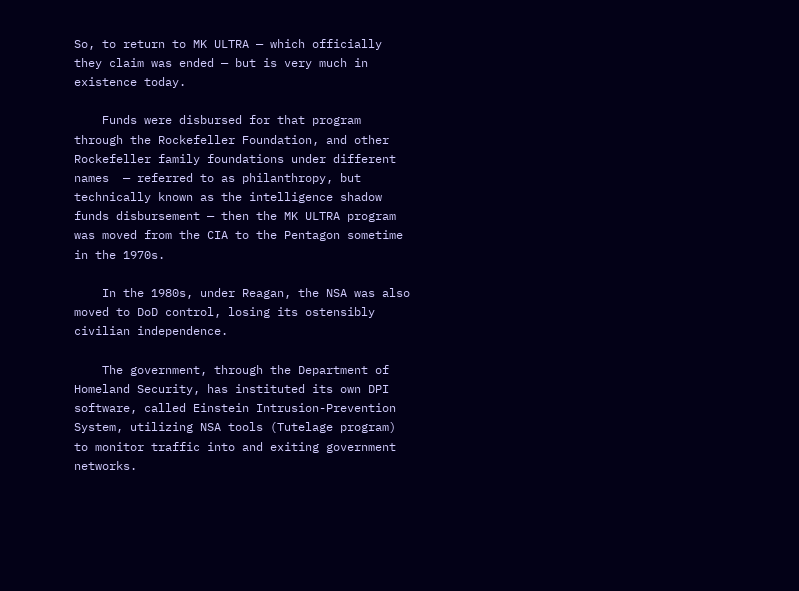So, to return to MK ULTRA — which officially they claim was ended — but is very much in existence today.

    Funds were disbursed for that program through the Rockefeller Foundation, and other Rockefeller family foundations under different names  — referred to as philanthropy, but technically known as the intelligence shadow funds disbursement — then the MK ULTRA program was moved from the CIA to the Pentagon sometime in the 1970s.

    In the 1980s, under Reagan, the NSA was also moved to DoD control, losing its ostensibly civilian independence.

    The government, through the Department of Homeland Security, has instituted its own DPI software, called Einstein Intrusion-Prevention System, utilizing NSA tools (Tutelage program) to monitor traffic into and exiting government networks.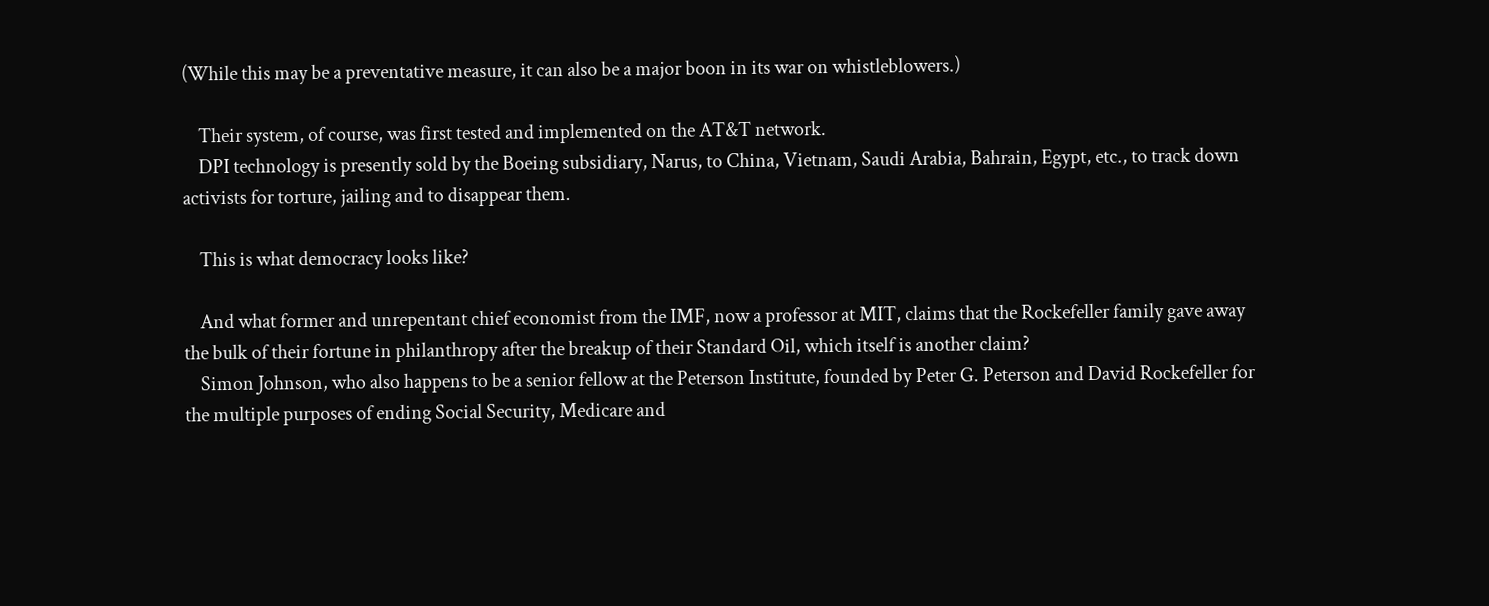(While this may be a preventative measure, it can also be a major boon in its war on whistleblowers.)

    Their system, of course, was first tested and implemented on the AT&T network.
    DPI technology is presently sold by the Boeing subsidiary, Narus, to China, Vietnam, Saudi Arabia, Bahrain, Egypt, etc., to track down activists for torture, jailing and to disappear them.

    This is what democracy looks like?

    And what former and unrepentant chief economist from the IMF, now a professor at MIT, claims that the Rockefeller family gave away the bulk of their fortune in philanthropy after the breakup of their Standard Oil, which itself is another claim?
    Simon Johnson, who also happens to be a senior fellow at the Peterson Institute, founded by Peter G. Peterson and David Rockefeller for the multiple purposes of ending Social Security, Medicare and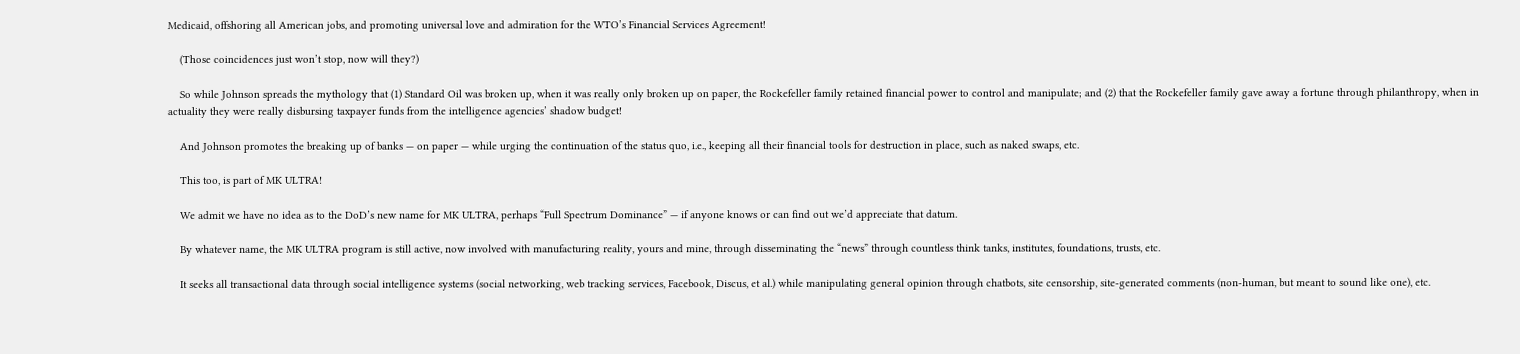Medicaid, offshoring all American jobs, and promoting universal love and admiration for the WTO’s Financial Services Agreement!

    (Those coincidences just won’t stop, now will they?)

    So while Johnson spreads the mythology that (1) Standard Oil was broken up, when it was really only broken up on paper, the Rockefeller family retained financial power to control and manipulate; and (2) that the Rockefeller family gave away a fortune through philanthropy, when in actuality they were really disbursing taxpayer funds from the intelligence agencies’ shadow budget!

    And Johnson promotes the breaking up of banks — on paper — while urging the continuation of the status quo, i.e., keeping all their financial tools for destruction in place, such as naked swaps, etc.

    This too, is part of MK ULTRA!

    We admit we have no idea as to the DoD’s new name for MK ULTRA, perhaps “Full Spectrum Dominance” — if anyone knows or can find out we’d appreciate that datum.

    By whatever name, the MK ULTRA program is still active, now involved with manufacturing reality, yours and mine, through disseminating the “news” through countless think tanks, institutes, foundations, trusts, etc.

    It seeks all transactional data through social intelligence systems (social networking, web tracking services, Facebook, Discus, et al.) while manipulating general opinion through chatbots, site censorship, site-generated comments (non-human, but meant to sound like one), etc.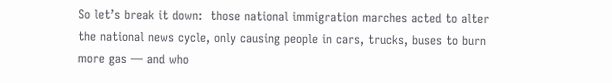So let’s break it down:  those national immigration marches acted to alter the national news cycle, only causing people in cars, trucks, buses to burn more gas — and who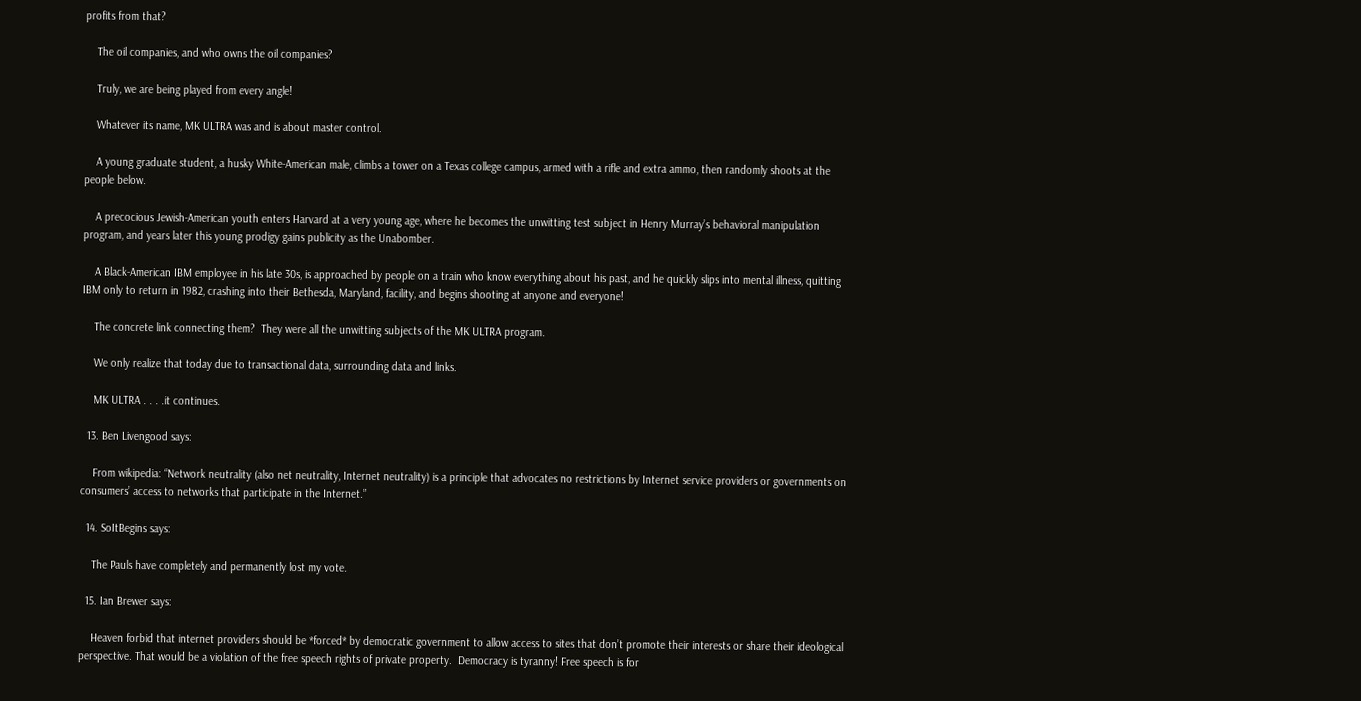profits from that?

    The oil companies, and who owns the oil companies?

    Truly, we are being played from every angle!

    Whatever its name, MK ULTRA was and is about master control.

    A young graduate student, a husky White-American male, climbs a tower on a Texas college campus, armed with a rifle and extra ammo, then randomly shoots at the people below.

    A precocious Jewish-American youth enters Harvard at a very young age, where he becomes the unwitting test subject in Henry Murray’s behavioral manipulation program, and years later this young prodigy gains publicity as the Unabomber.

    A Black-American IBM employee in his late 30s, is approached by people on a train who know everything about his past, and he quickly slips into mental illness, quitting IBM only to return in 1982, crashing into their Bethesda, Maryland, facility, and begins shooting at anyone and everyone!

    The concrete link connecting them?  They were all the unwitting subjects of the MK ULTRA program.

    We only realize that today due to transactional data, surrounding data and links.

    MK ULTRA . . . .it continues.

  13. Ben Livengood says:

    From wikipedia: “Network neutrality (also net neutrality, Internet neutrality) is a principle that advocates no restrictions by Internet service providers or governments on consumers’ access to networks that participate in the Internet.”

  14. SoItBegins says:

    The Pauls have completely and permanently lost my vote.

  15. Ian Brewer says:

    Heaven forbid that internet providers should be *forced* by democratic government to allow access to sites that don’t promote their interests or share their ideological perspective. That would be a violation of the free speech rights of private property.  Democracy is tyranny! Free speech is for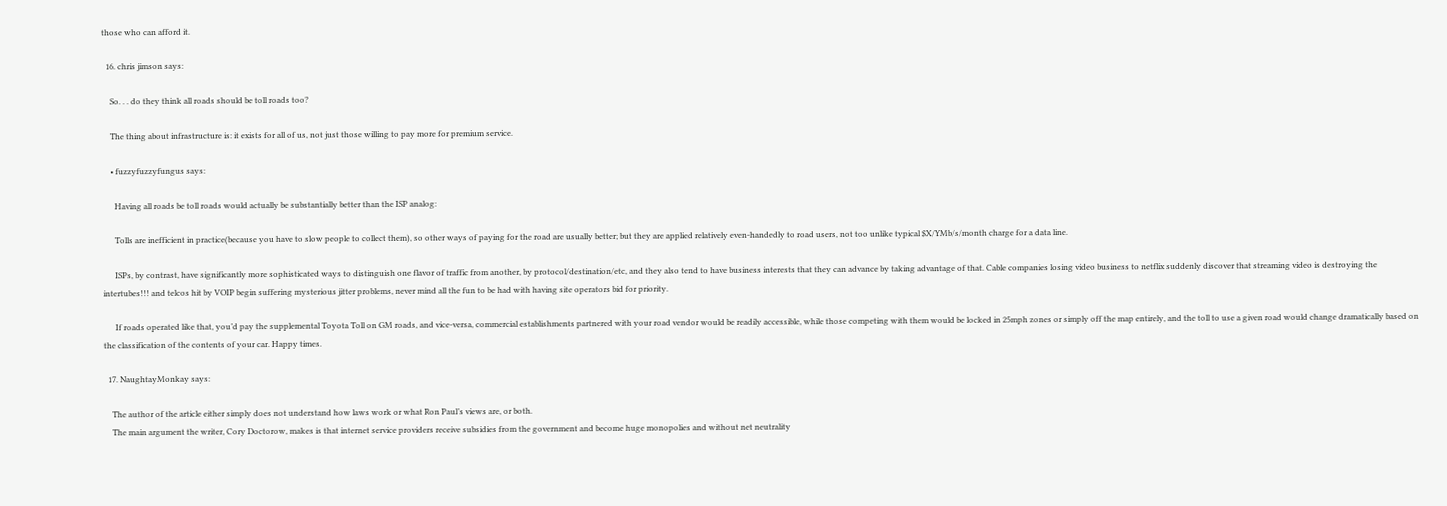those who can afford it.

  16. chris jimson says:

    So. . . do they think all roads should be toll roads too?

    The thing about infrastructure is: it exists for all of us, not just those willing to pay more for premium service.

    • fuzzyfuzzyfungus says:

      Having all roads be toll roads would actually be substantially better than the ISP analog:

      Tolls are inefficient in practice(because you have to slow people to collect them), so other ways of paying for the road are usually better; but they are applied relatively even-handedly to road users, not too unlike typical $X/YMb/s/month charge for a data line.

      ISPs, by contrast, have significantly more sophisticated ways to distinguish one flavor of traffic from another, by protocol/destination/etc, and they also tend to have business interests that they can advance by taking advantage of that. Cable companies losing video business to netflix suddenly discover that streaming video is destroying the intertubes!!! and telcos hit by VOIP begin suffering mysterious jitter problems, never mind all the fun to be had with having site operators bid for priority.

      If roads operated like that, you’d pay the supplemental Toyota Toll on GM roads, and vice-versa, commercial establishments partnered with your road vendor would be readily accessible, while those competing with them would be locked in 25mph zones or simply off the map entirely, and the toll to use a given road would change dramatically based on the classification of the contents of your car. Happy times.

  17. NaughtayMonkay says:

    The author of the article either simply does not understand how laws work or what Ron Paul’s views are, or both.
    The main argument the writer, Cory Doctorow, makes is that internet service providers receive subsidies from the government and become huge monopolies and without net neutrality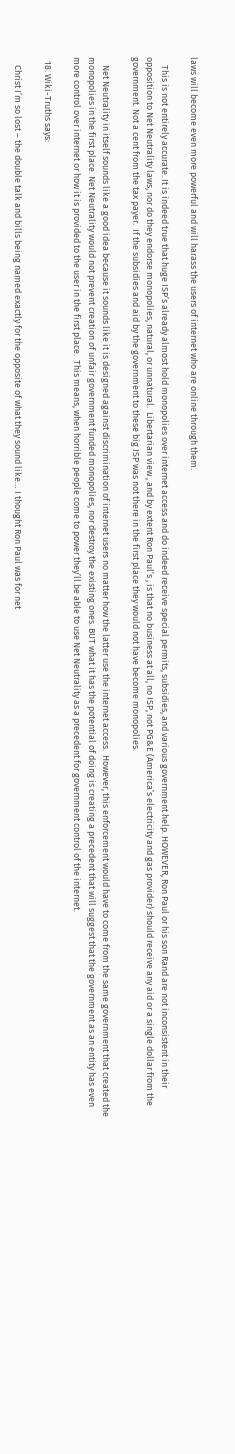laws will become even more powerful and will harass the users of internet who are online through them.

    This is not entirely accurate. It is indeed true that huge ISP’s already almost hold monopolies over internet access and do indeed receive special permits, subsidies, and various government help. HOWEVER, Ron Paul or his son Rand are not inconsistent in their opposition to Net Neutrality laws, nor do they endorse monopolies, natural, or unnatural.  Libertarian view , and by extent Ron Paul’s , is that no business at all, no ISP, not PG&E (America’s electricity and gas provider) should receive any aid or a single dollar from the government. Not a cent from the tax payer.  If the subsidies and aid by the government to these big ISP was not there in the first place they would not have become monopolies.

    Net Neutrality in itself sounds like a good idea because it sounds like it is designed against discrimination of internet users no matter how the latter use the internet access.  However, this enforcement would have to come from the same government that created the monopolies in the first place. Net Neutrality would not prevent creation of unfair government funded monopolies, nor destroy the existing ones. BUT what it has the potential of doing is creating a precedent that will suggest that the government as an entity has even more control over internet or how it is provided to the user in the first place.  This means, when horrible people come to power they’ll be able to use Net Neutrality as a precedent for government control of the internet.

  18. Wiki-Truths says:

    Christ I’m so lost – the double talk and bills being named exactly for the opposite of what they sound like… I thought Ron Paul was for net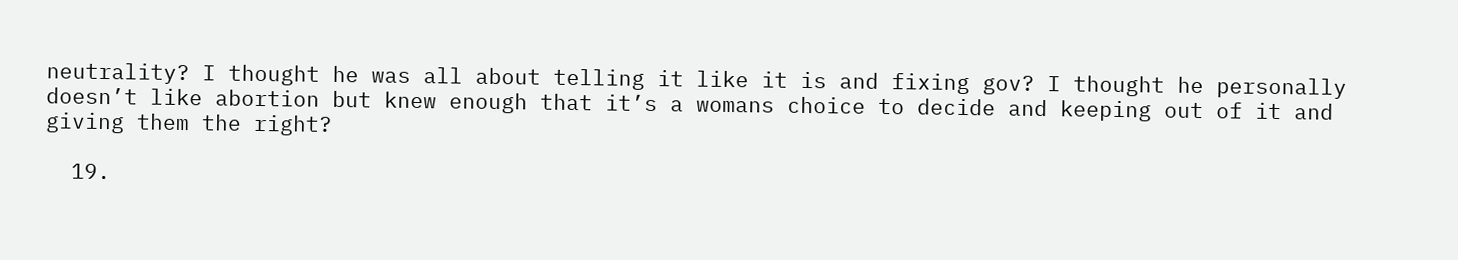neutrality? I thought he was all about telling it like it is and fixing gov? I thought he personally doesn’t like abortion but knew enough that it’s a womans choice to decide and keeping out of it and giving them the right?

  19.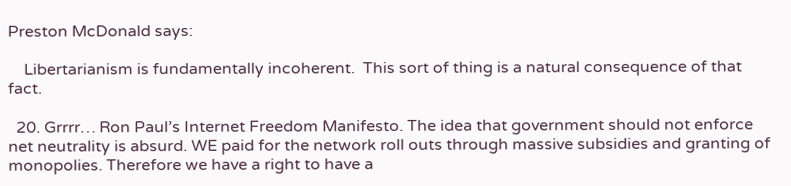Preston McDonald says:

    Libertarianism is fundamentally incoherent.  This sort of thing is a natural consequence of that fact.

  20. Grrrr… Ron Paul’s Internet Freedom Manifesto. The idea that government should not enforce net neutrality is absurd. WE paid for the network roll outs through massive subsidies and granting of monopolies. Therefore we have a right to have a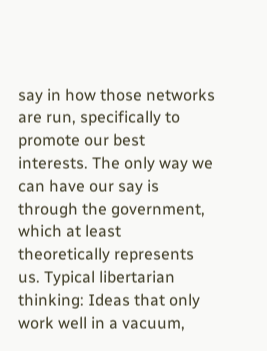say in how those networks are run, specifically to promote our best interests. The only way we can have our say is through the government, which at least theoretically represents us. Typical libertarian thinking: Ideas that only work well in a vacuum,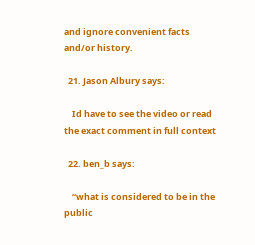and ignore convenient facts and/or history.

  21. Jason Albury says:

    Id have to see the video or read the exact comment in full context

  22. ben_b says:

    “what is considered to be in the public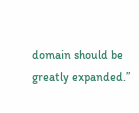domain should be greatly expanded.”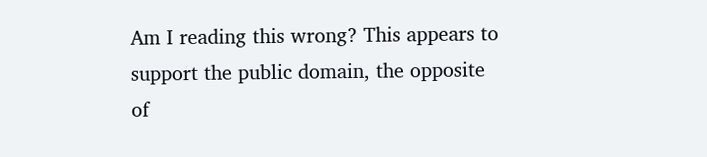Am I reading this wrong? This appears to support the public domain, the opposite of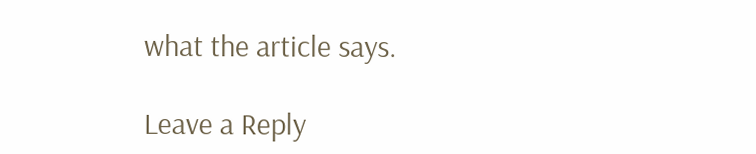what the article says.

Leave a Reply